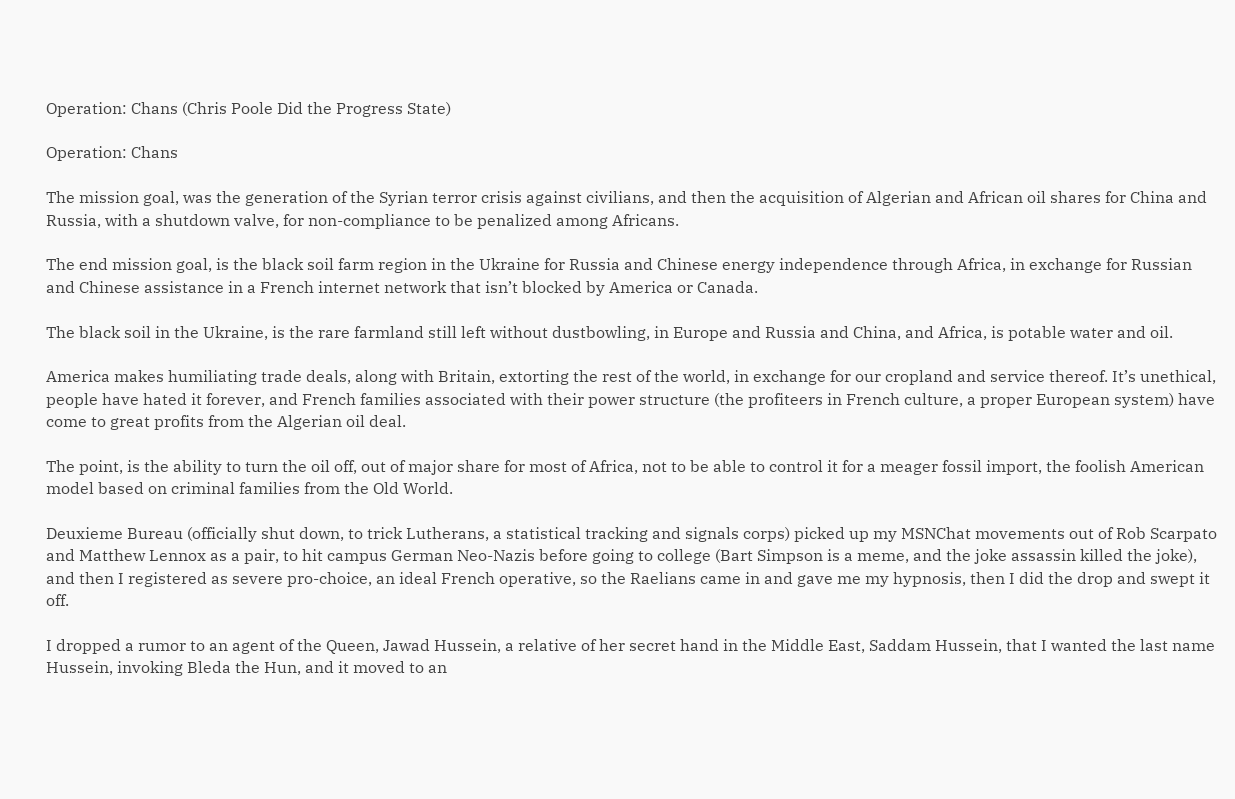Operation: Chans (Chris Poole Did the Progress State)

Operation: Chans

The mission goal, was the generation of the Syrian terror crisis against civilians, and then the acquisition of Algerian and African oil shares for China and Russia, with a shutdown valve, for non-compliance to be penalized among Africans.

The end mission goal, is the black soil farm region in the Ukraine for Russia and Chinese energy independence through Africa, in exchange for Russian and Chinese assistance in a French internet network that isn’t blocked by America or Canada.

The black soil in the Ukraine, is the rare farmland still left without dustbowling, in Europe and Russia and China, and Africa, is potable water and oil.

America makes humiliating trade deals, along with Britain, extorting the rest of the world, in exchange for our cropland and service thereof. It’s unethical, people have hated it forever, and French families associated with their power structure (the profiteers in French culture, a proper European system) have come to great profits from the Algerian oil deal.

The point, is the ability to turn the oil off, out of major share for most of Africa, not to be able to control it for a meager fossil import, the foolish American model based on criminal families from the Old World.

Deuxieme Bureau (officially shut down, to trick Lutherans, a statistical tracking and signals corps) picked up my MSNChat movements out of Rob Scarpato and Matthew Lennox as a pair, to hit campus German Neo-Nazis before going to college (Bart Simpson is a meme, and the joke assassin killed the joke), and then I registered as severe pro-choice, an ideal French operative, so the Raelians came in and gave me my hypnosis, then I did the drop and swept it off.

I dropped a rumor to an agent of the Queen, Jawad Hussein, a relative of her secret hand in the Middle East, Saddam Hussein, that I wanted the last name Hussein, invoking Bleda the Hun, and it moved to an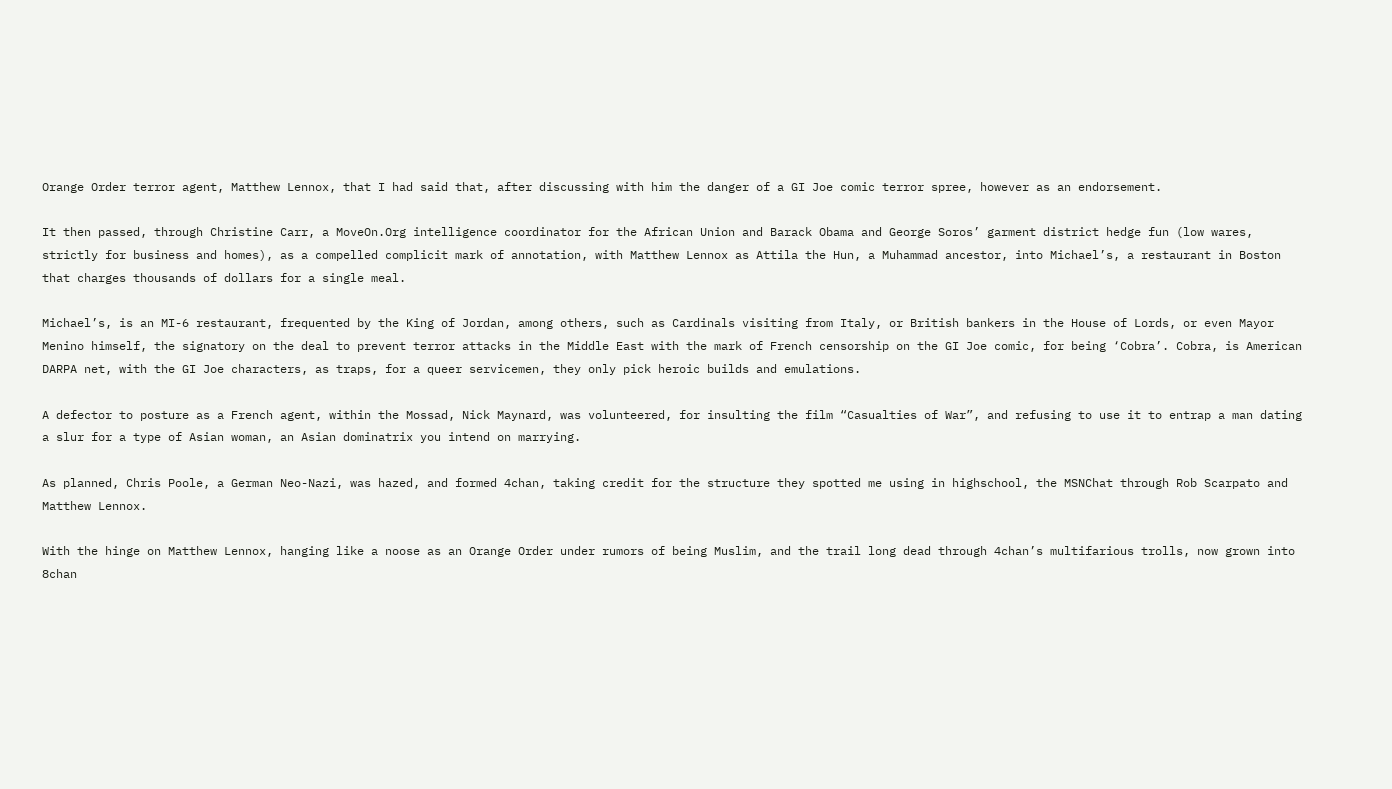Orange Order terror agent, Matthew Lennox, that I had said that, after discussing with him the danger of a GI Joe comic terror spree, however as an endorsement.

It then passed, through Christine Carr, a MoveOn.Org intelligence coordinator for the African Union and Barack Obama and George Soros’ garment district hedge fun (low wares, strictly for business and homes), as a compelled complicit mark of annotation, with Matthew Lennox as Attila the Hun, a Muhammad ancestor, into Michael’s, a restaurant in Boston that charges thousands of dollars for a single meal.

Michael’s, is an MI-6 restaurant, frequented by the King of Jordan, among others, such as Cardinals visiting from Italy, or British bankers in the House of Lords, or even Mayor Menino himself, the signatory on the deal to prevent terror attacks in the Middle East with the mark of French censorship on the GI Joe comic, for being ‘Cobra’. Cobra, is American DARPA net, with the GI Joe characters, as traps, for a queer servicemen, they only pick heroic builds and emulations.

A defector to posture as a French agent, within the Mossad, Nick Maynard, was volunteered, for insulting the film “Casualties of War”, and refusing to use it to entrap a man dating a slur for a type of Asian woman, an Asian dominatrix you intend on marrying.

As planned, Chris Poole, a German Neo-Nazi, was hazed, and formed 4chan, taking credit for the structure they spotted me using in highschool, the MSNChat through Rob Scarpato and Matthew Lennox.

With the hinge on Matthew Lennox, hanging like a noose as an Orange Order under rumors of being Muslim, and the trail long dead through 4chan’s multifarious trolls, now grown into 8chan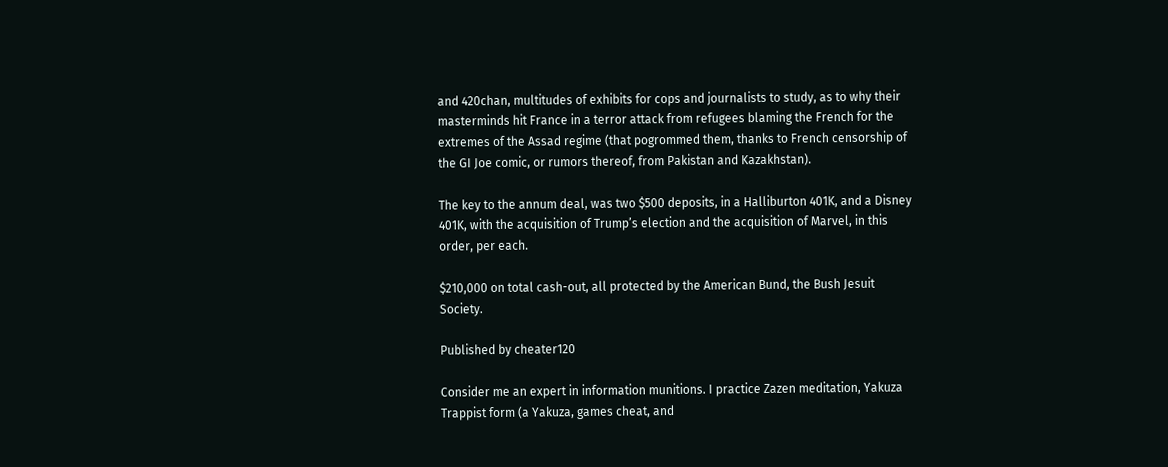and 420chan, multitudes of exhibits for cops and journalists to study, as to why their masterminds hit France in a terror attack from refugees blaming the French for the extremes of the Assad regime (that pogrommed them, thanks to French censorship of the GI Joe comic, or rumors thereof, from Pakistan and Kazakhstan).

The key to the annum deal, was two $500 deposits, in a Halliburton 401K, and a Disney 401K, with the acquisition of Trump’s election and the acquisition of Marvel, in this order, per each.

$210,000 on total cash-out, all protected by the American Bund, the Bush Jesuit Society.

Published by cheater120

Consider me an expert in information munitions. I practice Zazen meditation, Yakuza Trappist form (a Yakuza, games cheat, and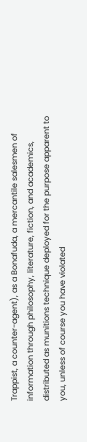Trappist, a counter-agent), as a Bonafuda, a mercantile salesmen of information through philosophy, literature, fiction, and academics, distributed as munitions technique deployed for the purpose apparent to you, unless of course you have violated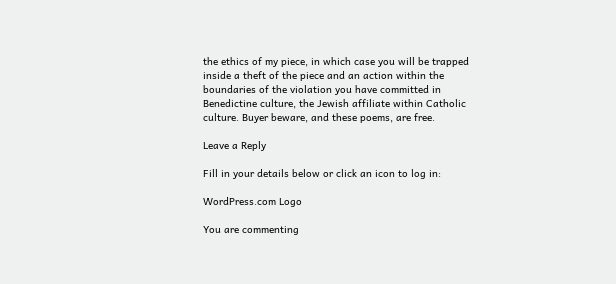the ethics of my piece, in which case you will be trapped inside a theft of the piece and an action within the boundaries of the violation you have committed in Benedictine culture, the Jewish affiliate within Catholic culture. Buyer beware, and these poems, are free.

Leave a Reply

Fill in your details below or click an icon to log in:

WordPress.com Logo

You are commenting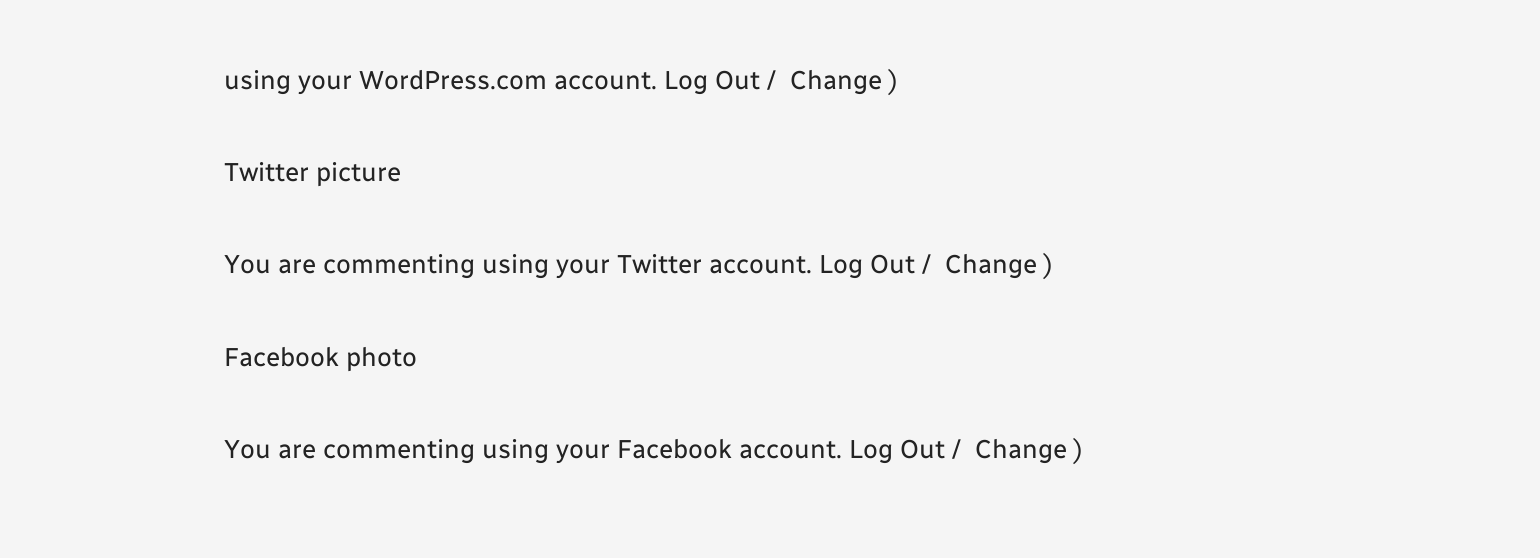using your WordPress.com account. Log Out /  Change )

Twitter picture

You are commenting using your Twitter account. Log Out /  Change )

Facebook photo

You are commenting using your Facebook account. Log Out /  Change )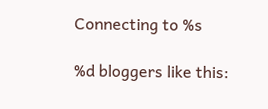Connecting to %s

%d bloggers like this: